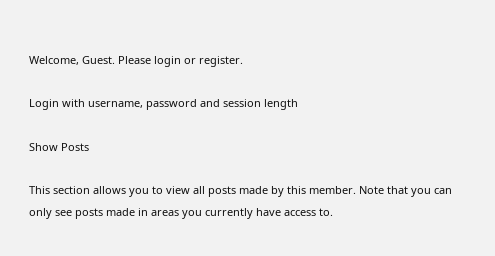Welcome, Guest. Please login or register.

Login with username, password and session length

Show Posts

This section allows you to view all posts made by this member. Note that you can only see posts made in areas you currently have access to.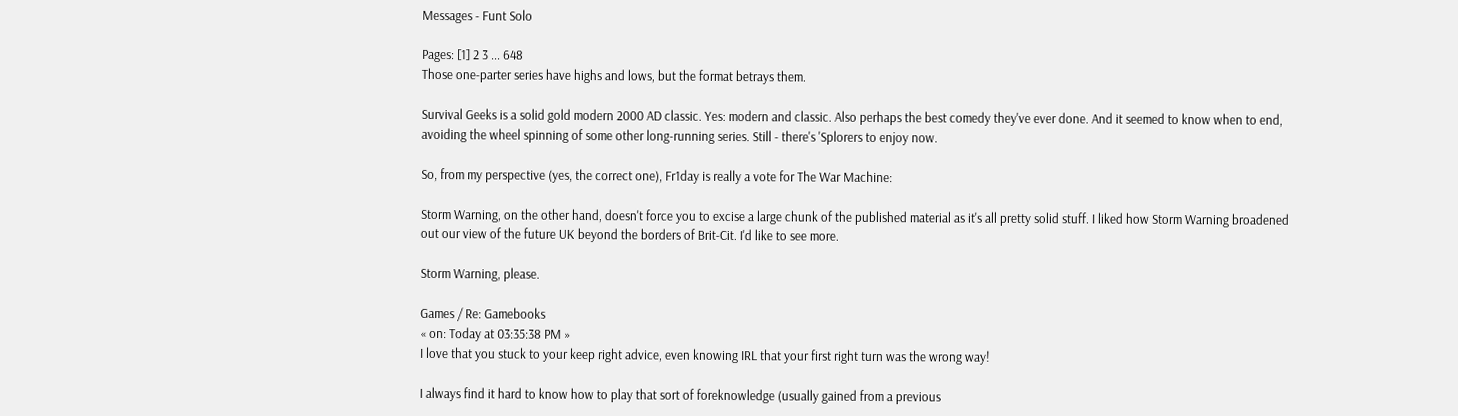Messages - Funt Solo

Pages: [1] 2 3 ... 648
Those one-parter series have highs and lows, but the format betrays them.

Survival Geeks is a solid gold modern 2000 AD classic. Yes: modern and classic. Also perhaps the best comedy they've ever done. And it seemed to know when to end, avoiding the wheel spinning of some other long-running series. Still - there's 'Splorers to enjoy now.

So, from my perspective (yes, the correct one), Fr1day is really a vote for The War Machine:

Storm Warning, on the other hand, doesn't force you to excise a large chunk of the published material as it's all pretty solid stuff. I liked how Storm Warning broadened out our view of the future UK beyond the borders of Brit-Cit. I'd like to see more.

Storm Warning, please.

Games / Re: Gamebooks
« on: Today at 03:35:38 PM »
I love that you stuck to your keep right advice, even knowing IRL that your first right turn was the wrong way!

I always find it hard to know how to play that sort of foreknowledge (usually gained from a previous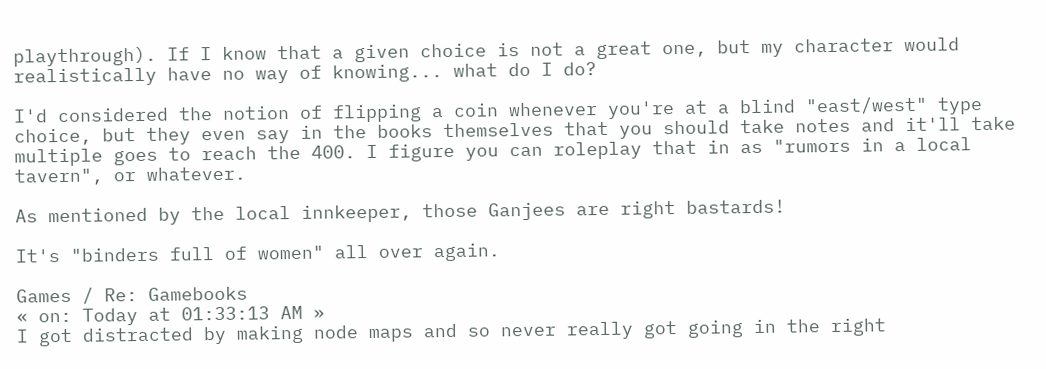playthrough). If I know that a given choice is not a great one, but my character would realistically have no way of knowing... what do I do?

I'd considered the notion of flipping a coin whenever you're at a blind "east/west" type choice, but they even say in the books themselves that you should take notes and it'll take multiple goes to reach the 400. I figure you can roleplay that in as "rumors in a local tavern", or whatever.

As mentioned by the local innkeeper, those Ganjees are right bastards!

It's "binders full of women" all over again.

Games / Re: Gamebooks
« on: Today at 01:33:13 AM »
I got distracted by making node maps and so never really got going in the right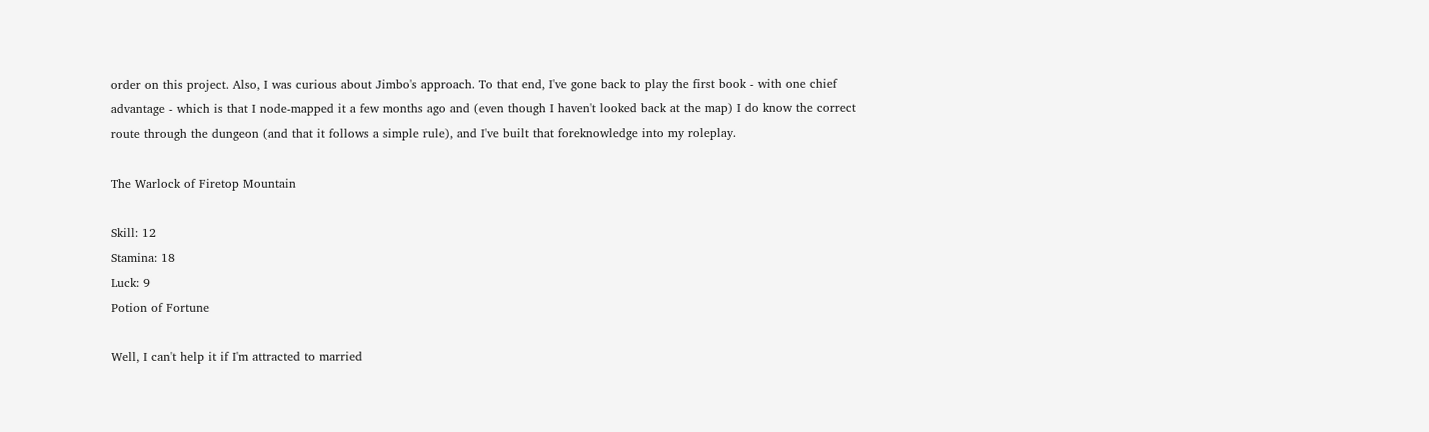order on this project. Also, I was curious about Jimbo's approach. To that end, I've gone back to play the first book - with one chief advantage - which is that I node-mapped it a few months ago and (even though I haven't looked back at the map) I do know the correct route through the dungeon (and that it follows a simple rule), and I've built that foreknowledge into my roleplay.

The Warlock of Firetop Mountain

Skill: 12
Stamina: 18
Luck: 9
Potion of Fortune

Well, I can't help it if I'm attracted to married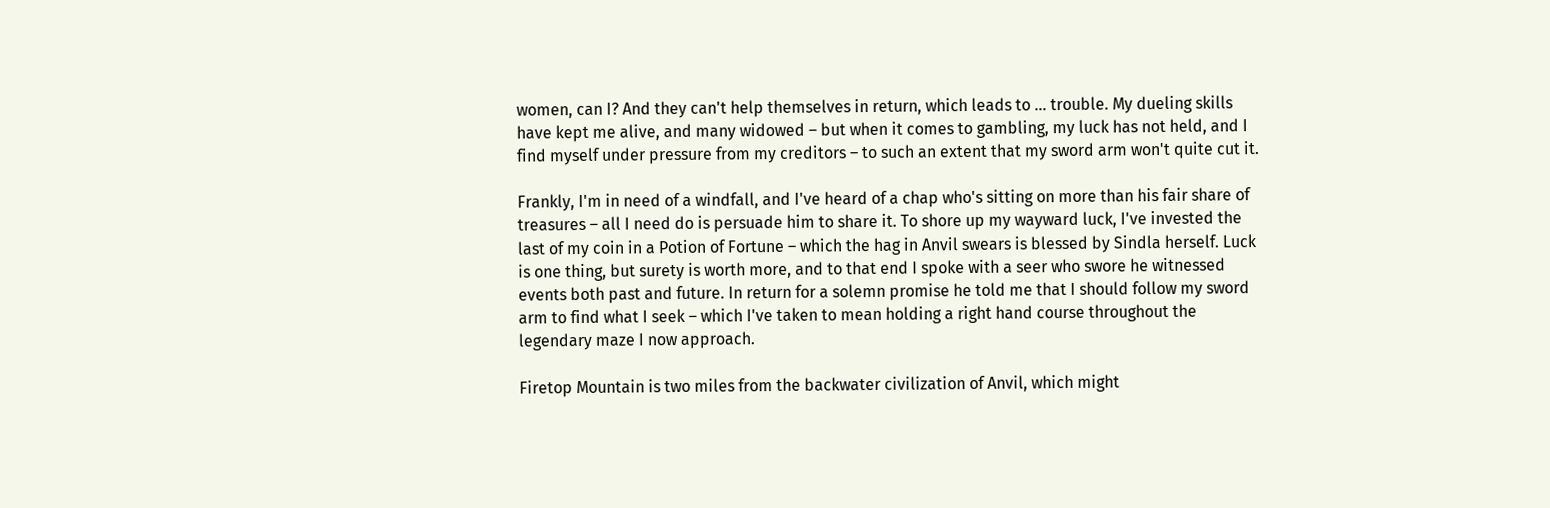women, can I? And they can't help themselves in return, which leads to … trouble. My dueling skills have kept me alive, and many widowed – but when it comes to gambling, my luck has not held, and I find myself under pressure from my creditors – to such an extent that my sword arm won't quite cut it.

Frankly, I'm in need of a windfall, and I've heard of a chap who's sitting on more than his fair share of treasures – all I need do is persuade him to share it. To shore up my wayward luck, I've invested the last of my coin in a Potion of Fortune – which the hag in Anvil swears is blessed by Sindla herself. Luck is one thing, but surety is worth more, and to that end I spoke with a seer who swore he witnessed events both past and future. In return for a solemn promise he told me that I should follow my sword arm to find what I seek – which I've taken to mean holding a right hand course throughout the legendary maze I now approach.

Firetop Mountain is two miles from the backwater civilization of Anvil, which might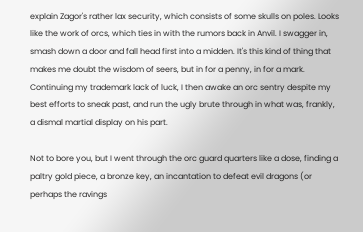explain Zagor's rather lax security, which consists of some skulls on poles. Looks like the work of orcs, which ties in with the rumors back in Anvil. I swagger in, smash down a door and fall head first into a midden. It's this kind of thing that makes me doubt the wisdom of seers, but in for a penny, in for a mark. Continuing my trademark lack of luck, I then awake an orc sentry despite my best efforts to sneak past, and run the ugly brute through in what was, frankly, a dismal martial display on his part.

Not to bore you, but I went through the orc guard quarters like a dose, finding a paltry gold piece, a bronze key, an incantation to defeat evil dragons (or perhaps the ravings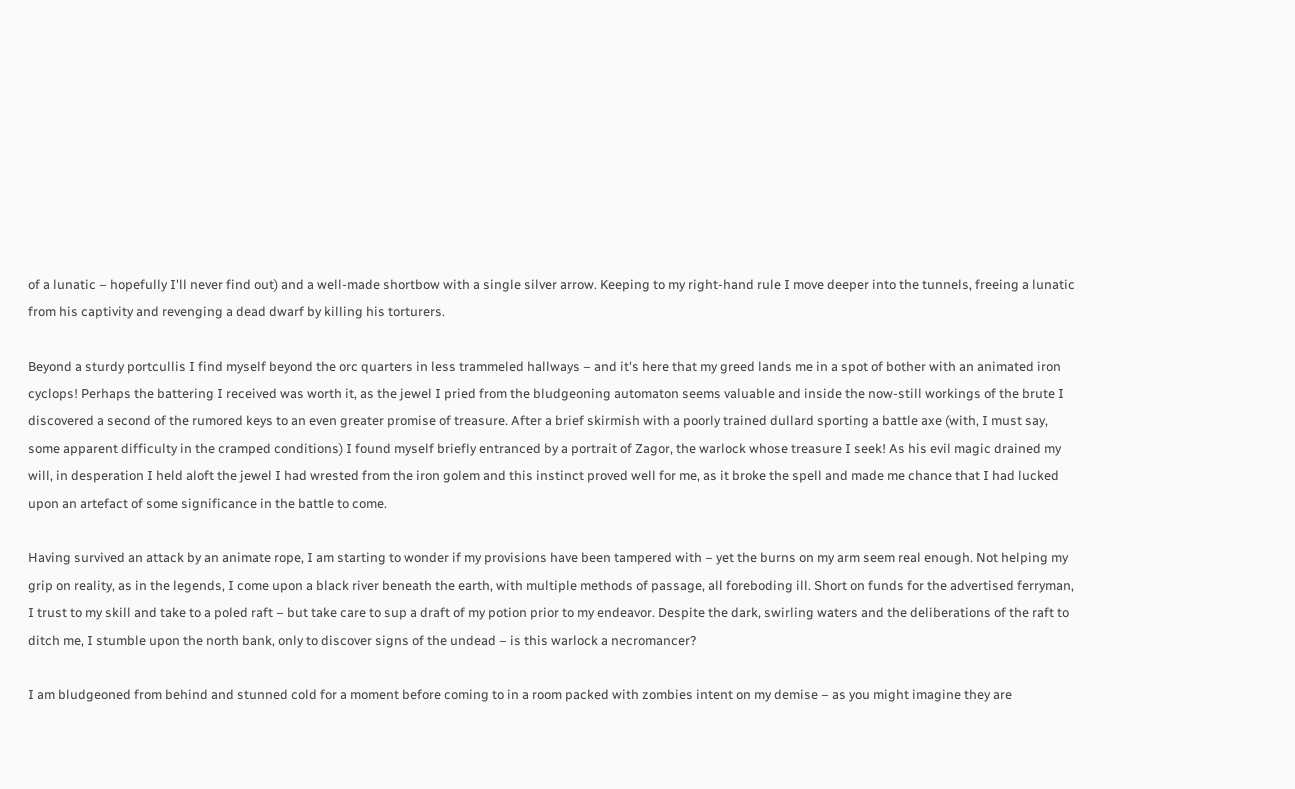of a lunatic – hopefully I'll never find out) and a well-made shortbow with a single silver arrow. Keeping to my right-hand rule I move deeper into the tunnels, freeing a lunatic from his captivity and revenging a dead dwarf by killing his torturers.

Beyond a sturdy portcullis I find myself beyond the orc quarters in less trammeled hallways – and it's here that my greed lands me in a spot of bother with an animated iron cyclops! Perhaps the battering I received was worth it, as the jewel I pried from the bludgeoning automaton seems valuable and inside the now-still workings of the brute I discovered a second of the rumored keys to an even greater promise of treasure. After a brief skirmish with a poorly trained dullard sporting a battle axe (with, I must say, some apparent difficulty in the cramped conditions) I found myself briefly entranced by a portrait of Zagor, the warlock whose treasure I seek! As his evil magic drained my will, in desperation I held aloft the jewel I had wrested from the iron golem and this instinct proved well for me, as it broke the spell and made me chance that I had lucked upon an artefact of some significance in the battle to come.

Having survived an attack by an animate rope, I am starting to wonder if my provisions have been tampered with – yet the burns on my arm seem real enough. Not helping my grip on reality, as in the legends, I come upon a black river beneath the earth, with multiple methods of passage, all foreboding ill. Short on funds for the advertised ferryman, I trust to my skill and take to a poled raft – but take care to sup a draft of my potion prior to my endeavor. Despite the dark, swirling waters and the deliberations of the raft to ditch me, I stumble upon the north bank, only to discover signs of the undead – is this warlock a necromancer?

I am bludgeoned from behind and stunned cold for a moment before coming to in a room packed with zombies intent on my demise – as you might imagine they are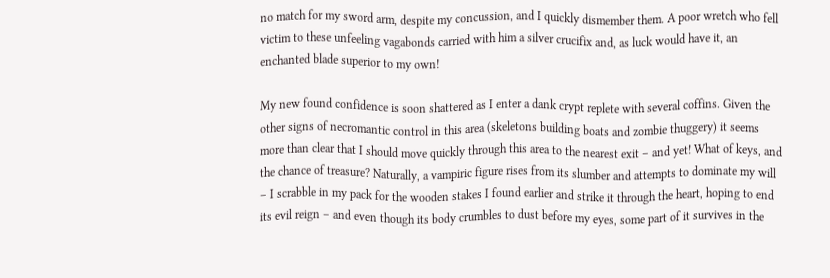no match for my sword arm, despite my concussion, and I quickly dismember them. A poor wretch who fell victim to these unfeeling vagabonds carried with him a silver crucifix and, as luck would have it, an enchanted blade superior to my own!

My new found confidence is soon shattered as I enter a dank crypt replete with several coffins. Given the other signs of necromantic control in this area (skeletons building boats and zombie thuggery) it seems more than clear that I should move quickly through this area to the nearest exit – and yet! What of keys, and the chance of treasure? Naturally, a vampiric figure rises from its slumber and attempts to dominate my will – I scrabble in my pack for the wooden stakes I found earlier and strike it through the heart, hoping to end its evil reign – and even though its body crumbles to dust before my eyes, some part of it survives in the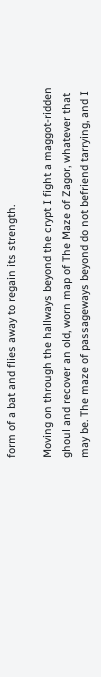form of a bat and flies away to regain its strength.

Moving on through the hallways beyond the crypt I fight a maggot-ridden ghoul and recover an old, worn map of The Maze of Zagor, whatever that may be. The maze of passageways beyond do not befriend tarrying, and I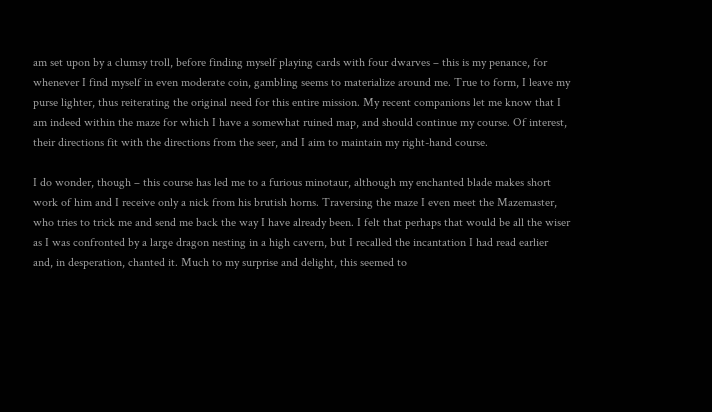am set upon by a clumsy troll, before finding myself playing cards with four dwarves – this is my penance, for whenever I find myself in even moderate coin, gambling seems to materialize around me. True to form, I leave my purse lighter, thus reiterating the original need for this entire mission. My recent companions let me know that I am indeed within the maze for which I have a somewhat ruined map, and should continue my course. Of interest, their directions fit with the directions from the seer, and I aim to maintain my right-hand course.

I do wonder, though – this course has led me to a furious minotaur, although my enchanted blade makes short work of him and I receive only a nick from his brutish horns. Traversing the maze I even meet the Mazemaster, who tries to trick me and send me back the way I have already been. I felt that perhaps that would be all the wiser as I was confronted by a large dragon nesting in a high cavern, but I recalled the incantation I had read earlier and, in desperation, chanted it. Much to my surprise and delight, this seemed to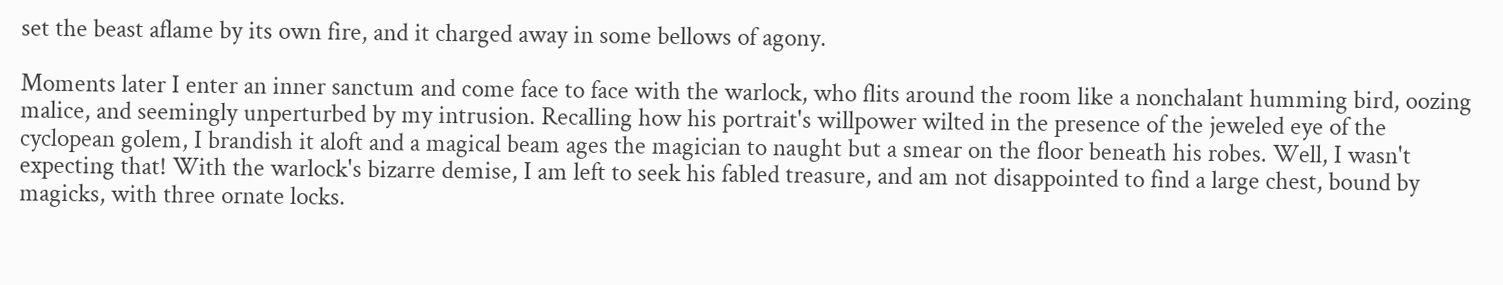set the beast aflame by its own fire, and it charged away in some bellows of agony.

Moments later I enter an inner sanctum and come face to face with the warlock, who flits around the room like a nonchalant humming bird, oozing malice, and seemingly unperturbed by my intrusion. Recalling how his portrait's willpower wilted in the presence of the jeweled eye of the cyclopean golem, I brandish it aloft and a magical beam ages the magician to naught but a smear on the floor beneath his robes. Well, I wasn't expecting that! With the warlock's bizarre demise, I am left to seek his fabled treasure, and am not disappointed to find a large chest, bound by magicks, with three ornate locks.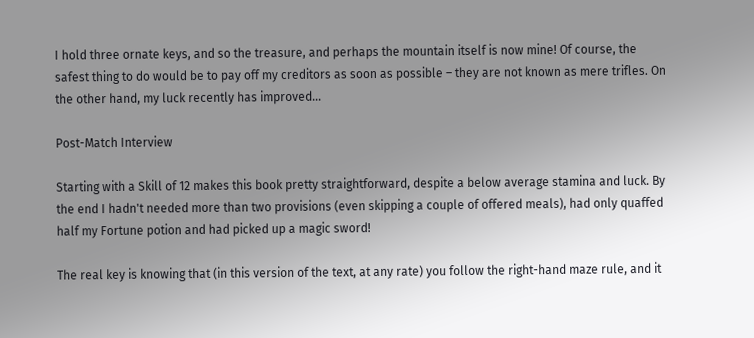I hold three ornate keys, and so the treasure, and perhaps the mountain itself is now mine! Of course, the safest thing to do would be to pay off my creditors as soon as possible – they are not known as mere trifles. On the other hand, my luck recently has improved…

Post-Match Interview

Starting with a Skill of 12 makes this book pretty straightforward, despite a below average stamina and luck. By the end I hadn't needed more than two provisions (even skipping a couple of offered meals), had only quaffed half my Fortune potion and had picked up a magic sword!

The real key is knowing that (in this version of the text, at any rate) you follow the right-hand maze rule, and it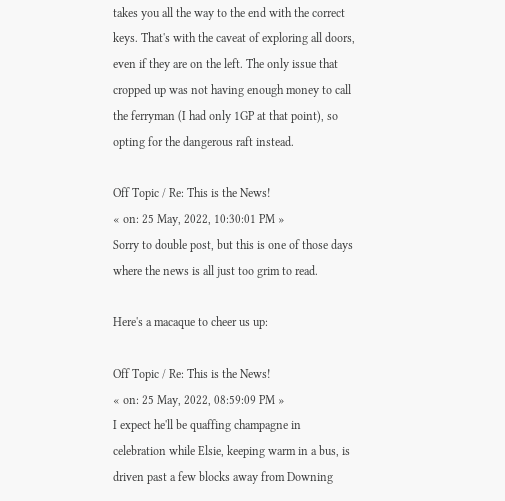takes you all the way to the end with the correct keys. That's with the caveat of exploring all doors, even if they are on the left. The only issue that cropped up was not having enough money to call the ferryman (I had only 1GP at that point), so opting for the dangerous raft instead.

Off Topic / Re: This is the News!
« on: 25 May, 2022, 10:30:01 PM »
Sorry to double post, but this is one of those days where the news is all just too grim to read.

Here's a macaque to cheer us up:

Off Topic / Re: This is the News!
« on: 25 May, 2022, 08:59:09 PM »
I expect he'll be quaffing champagne in celebration while Elsie, keeping warm in a bus, is driven past a few blocks away from Downing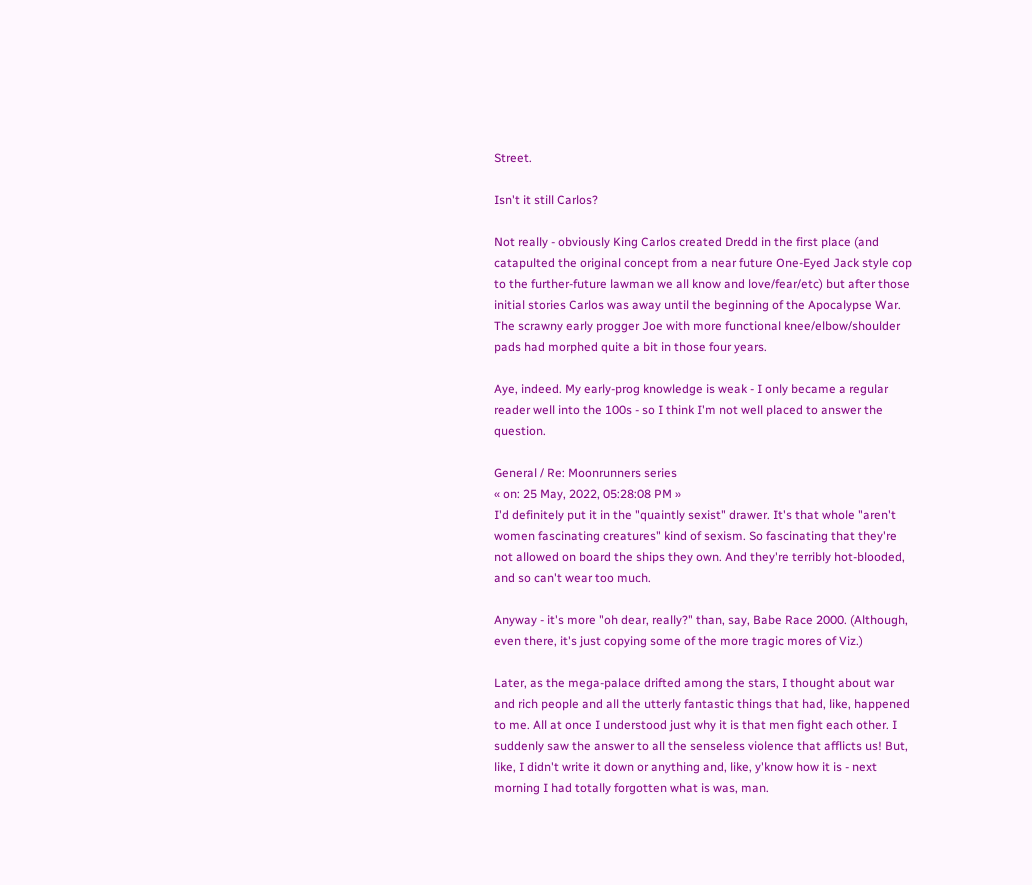Street.

Isn't it still Carlos?

Not really - obviously King Carlos created Dredd in the first place (and catapulted the original concept from a near future One-Eyed Jack style cop to the further-future lawman we all know and love/fear/etc) but after those initial stories Carlos was away until the beginning of the Apocalypse War.  The scrawny early progger Joe with more functional knee/elbow/shoulder pads had morphed quite a bit in those four years.

Aye, indeed. My early-prog knowledge is weak - I only became a regular reader well into the 100s - so I think I'm not well placed to answer the question.

General / Re: Moonrunners series
« on: 25 May, 2022, 05:28:08 PM »
I'd definitely put it in the "quaintly sexist" drawer. It's that whole "aren't women fascinating creatures" kind of sexism. So fascinating that they're not allowed on board the ships they own. And they're terribly hot-blooded, and so can't wear too much.

Anyway - it's more "oh dear, really?" than, say, Babe Race 2000. (Although, even there, it's just copying some of the more tragic mores of Viz.)

Later, as the mega-palace drifted among the stars, I thought about war and rich people and all the utterly fantastic things that had, like, happened to me. All at once I understood just why it is that men fight each other. I suddenly saw the answer to all the senseless violence that afflicts us! But, like, I didn't write it down or anything and, like, y'know how it is - next morning I had totally forgotten what is was, man.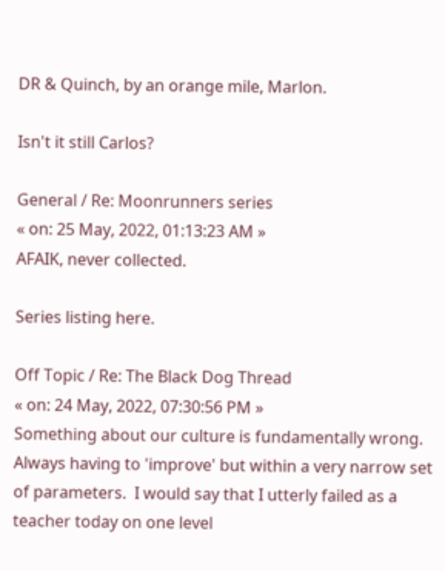DR & Quinch, by an orange mile, Marlon.

Isn't it still Carlos?

General / Re: Moonrunners series
« on: 25 May, 2022, 01:13:23 AM »
AFAIK, never collected.

Series listing here.

Off Topic / Re: The Black Dog Thread
« on: 24 May, 2022, 07:30:56 PM »
Something about our culture is fundamentally wrong.  Always having to 'improve' but within a very narrow set of parameters.  I would say that I utterly failed as a teacher today on one level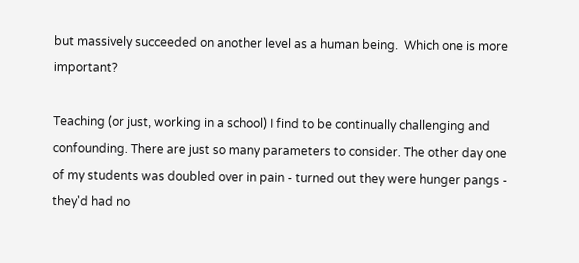but massively succeeded on another level as a human being.  Which one is more important?

Teaching (or just, working in a school) I find to be continually challenging and confounding. There are just so many parameters to consider. The other day one of my students was doubled over in pain - turned out they were hunger pangs - they'd had no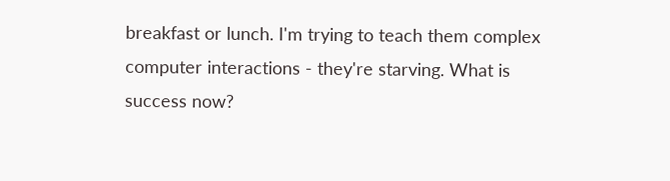breakfast or lunch. I'm trying to teach them complex computer interactions - they're starving. What is success now?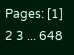Pages: [1] 2 3 ... 648